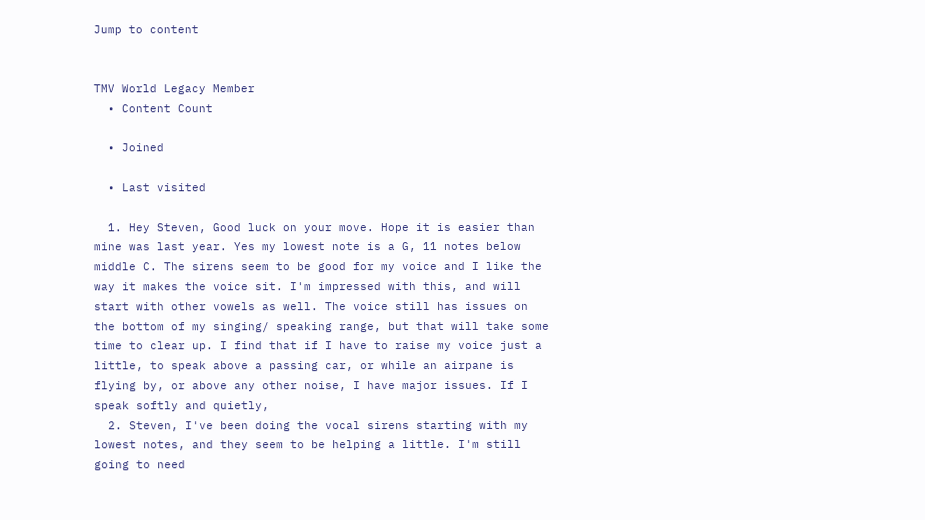Jump to content


TMV World Legacy Member
  • Content Count

  • Joined

  • Last visited

  1. Hey Steven, Good luck on your move. Hope it is easier than mine was last year. Yes my lowest note is a G, 11 notes below middle C. The sirens seem to be good for my voice and I like the way it makes the voice sit. I'm impressed with this, and will start with other vowels as well. The voice still has issues on the bottom of my singing/ speaking range, but that will take some time to clear up. I find that if I have to raise my voice just a little, to speak above a passing car, or while an airpane is flying by, or above any other noise, I have major issues. If I speak softly and quietly,
  2. Steven, I've been doing the vocal sirens starting with my lowest notes, and they seem to be helping a little. I'm still going to need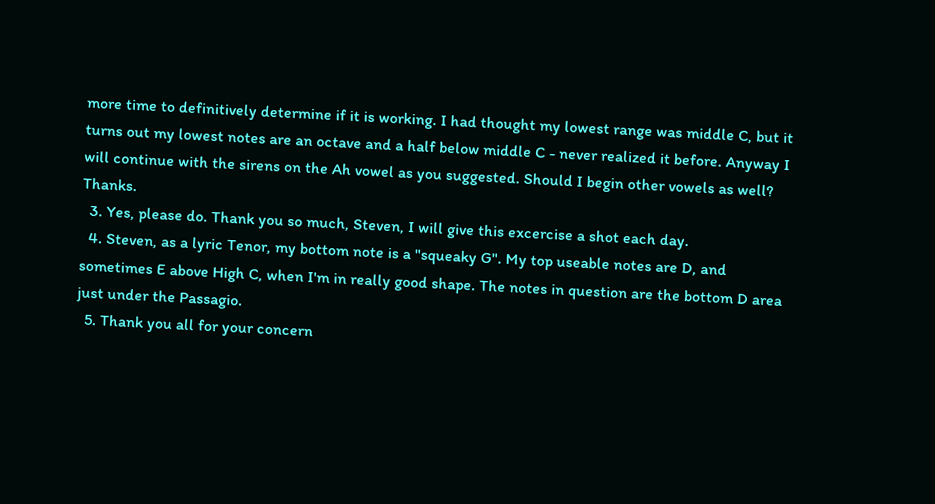more time to definitively determine if it is working. I had thought my lowest range was middle C, but it turns out my lowest notes are an octave and a half below middle C - never realized it before. Anyway I will continue with the sirens on the Ah vowel as you suggested. Should I begin other vowels as well? Thanks.
  3. Yes, please do. Thank you so much, Steven, I will give this excercise a shot each day.
  4. Steven, as a lyric Tenor, my bottom note is a "squeaky G". My top useable notes are D, and sometimes E above High C, when I'm in really good shape. The notes in question are the bottom D area just under the Passagio.
  5. Thank you all for your concern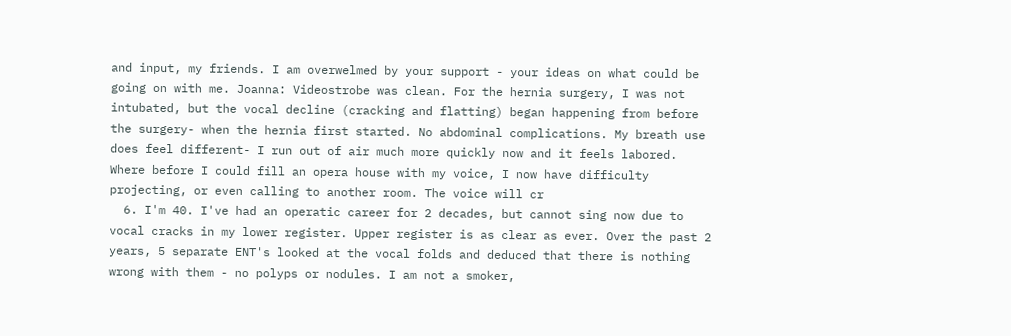and input, my friends. I am overwelmed by your support - your ideas on what could be going on with me. Joanna: Videostrobe was clean. For the hernia surgery, I was not intubated, but the vocal decline (cracking and flatting) began happening from before the surgery- when the hernia first started. No abdominal complications. My breath use does feel different- I run out of air much more quickly now and it feels labored. Where before I could fill an opera house with my voice, I now have difficulty projecting, or even calling to another room. The voice will cr
  6. I'm 40. I've had an operatic career for 2 decades, but cannot sing now due to vocal cracks in my lower register. Upper register is as clear as ever. Over the past 2 years, 5 separate ENT's looked at the vocal folds and deduced that there is nothing wrong with them - no polyps or nodules. I am not a smoker,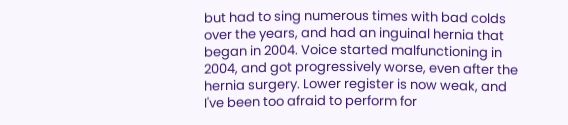but had to sing numerous times with bad colds over the years, and had an inguinal hernia that began in 2004. Voice started malfunctioning in 2004, and got progressively worse, even after the hernia surgery. Lower register is now weak, and I've been too afraid to perform for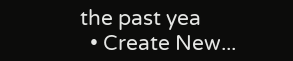the past yea
  • Create New...